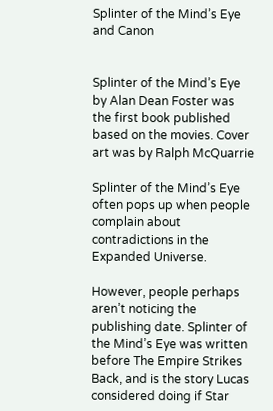Splinter of the Mind’s Eye and Canon


Splinter of the Mind’s Eye by Alan Dean Foster was the first book published based on the movies. Cover art was by Ralph McQuarrie

Splinter of the Mind’s Eye often pops up when people complain about contradictions in the Expanded Universe.

However, people perhaps aren’t noticing the publishing date. Splinter of the Mind’s Eye was written before The Empire Strikes Back, and is the story Lucas considered doing if Star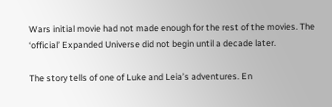Wars initial movie had not made enough for the rest of the movies. The ‘official’ Expanded Universe did not begin until a decade later.

The story tells of one of Luke and Leia’s adventures. En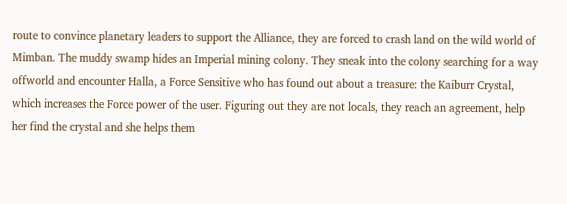route to convince planetary leaders to support the Alliance, they are forced to crash land on the wild world of Mimban. The muddy swamp hides an Imperial mining colony. They sneak into the colony searching for a way offworld and encounter Halla, a Force Sensitive who has found out about a treasure: the Kaiburr Crystal, which increases the Force power of the user. Figuring out they are not locals, they reach an agreement, help her find the crystal and she helps them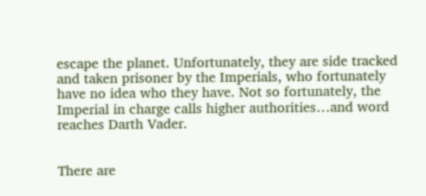escape the planet. Unfortunately, they are side tracked and taken prisoner by the Imperials, who fortunately have no idea who they have. Not so fortunately, the Imperial in charge calls higher authorities…and word reaches Darth Vader.


There are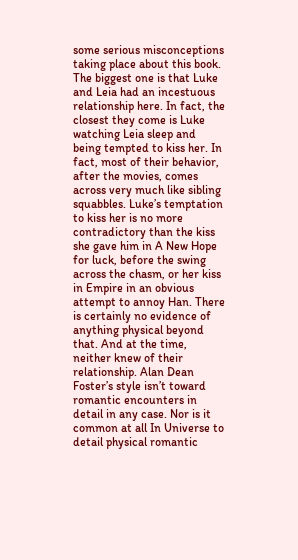some serious misconceptions taking place about this book. The biggest one is that Luke and Leia had an incestuous relationship here. In fact, the closest they come is Luke watching Leia sleep and being tempted to kiss her. In fact, most of their behavior, after the movies, comes across very much like sibling squabbles. Luke’s temptation to kiss her is no more contradictory than the kiss she gave him in A New Hope for luck, before the swing across the chasm, or her kiss in Empire in an obvious attempt to annoy Han. There is certainly no evidence of anything physical beyond that. And at the time, neither knew of their relationship. Alan Dean Foster’s style isn’t toward romantic encounters in detail in any case. Nor is it common at all In Universe to detail physical romantic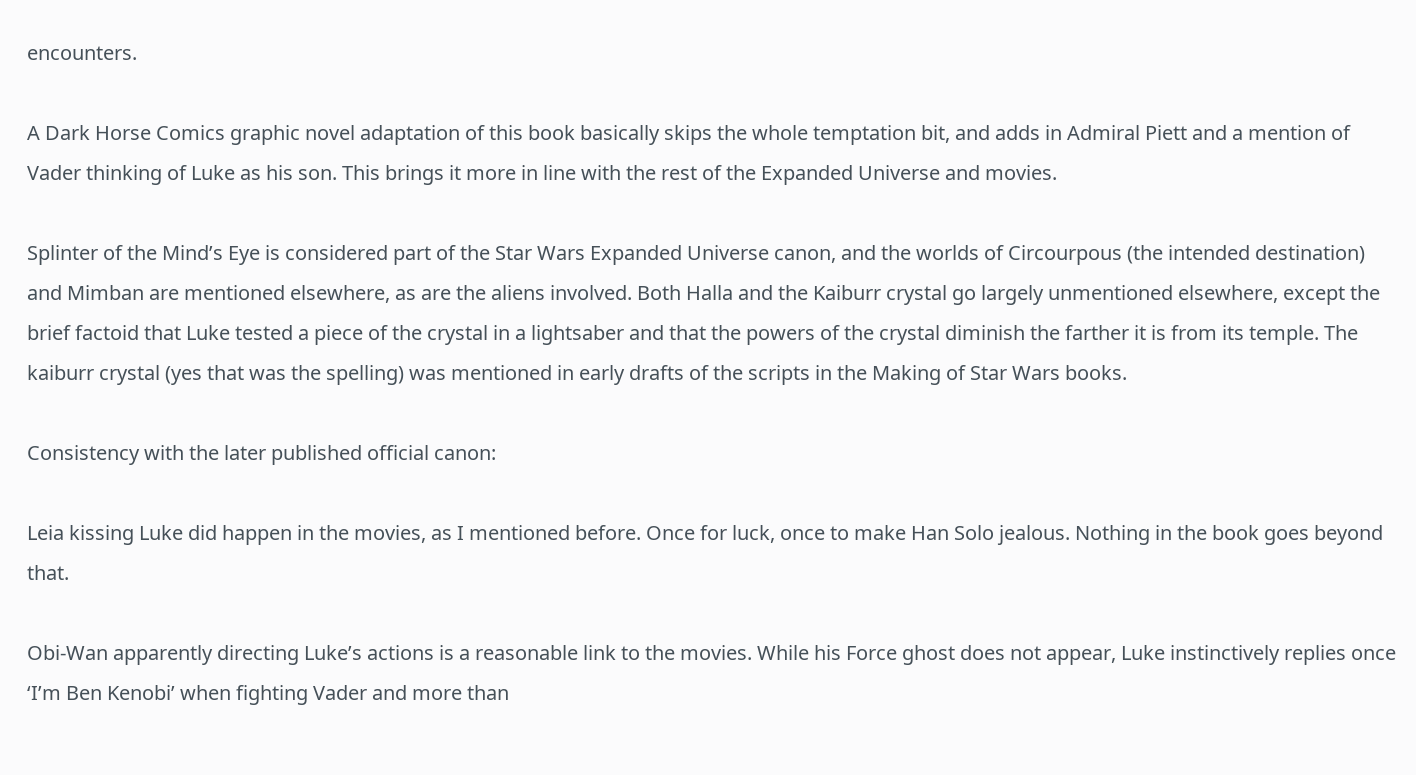encounters.

A Dark Horse Comics graphic novel adaptation of this book basically skips the whole temptation bit, and adds in Admiral Piett and a mention of Vader thinking of Luke as his son. This brings it more in line with the rest of the Expanded Universe and movies.

Splinter of the Mind’s Eye is considered part of the Star Wars Expanded Universe canon, and the worlds of Circourpous (the intended destination) and Mimban are mentioned elsewhere, as are the aliens involved. Both Halla and the Kaiburr crystal go largely unmentioned elsewhere, except the brief factoid that Luke tested a piece of the crystal in a lightsaber and that the powers of the crystal diminish the farther it is from its temple. The kaiburr crystal (yes that was the spelling) was mentioned in early drafts of the scripts in the Making of Star Wars books.

Consistency with the later published official canon:

Leia kissing Luke did happen in the movies, as I mentioned before. Once for luck, once to make Han Solo jealous. Nothing in the book goes beyond that.

Obi-Wan apparently directing Luke’s actions is a reasonable link to the movies. While his Force ghost does not appear, Luke instinctively replies once ‘I’m Ben Kenobi’ when fighting Vader and more than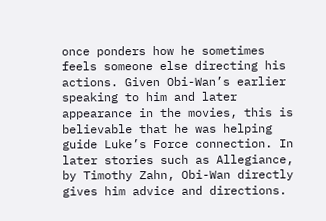once ponders how he sometimes feels someone else directing his actions. Given Obi-Wan’s earlier speaking to him and later appearance in the movies, this is believable that he was helping guide Luke’s Force connection. In later stories such as Allegiance, by Timothy Zahn, Obi-Wan directly gives him advice and directions.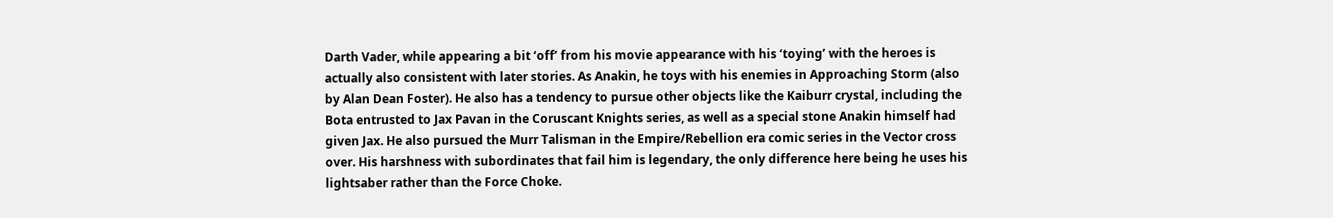Darth Vader, while appearing a bit ‘off’ from his movie appearance with his ‘toying’ with the heroes is actually also consistent with later stories. As Anakin, he toys with his enemies in Approaching Storm (also by Alan Dean Foster). He also has a tendency to pursue other objects like the Kaiburr crystal, including the Bota entrusted to Jax Pavan in the Coruscant Knights series, as well as a special stone Anakin himself had given Jax. He also pursued the Murr Talisman in the Empire/Rebellion era comic series in the Vector cross over. His harshness with subordinates that fail him is legendary, the only difference here being he uses his lightsaber rather than the Force Choke.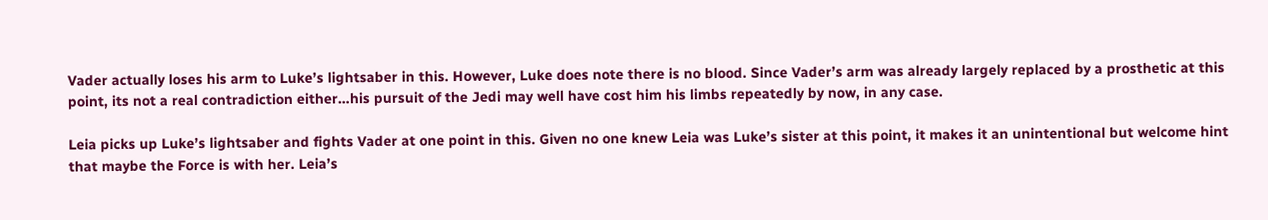Vader actually loses his arm to Luke’s lightsaber in this. However, Luke does note there is no blood. Since Vader’s arm was already largely replaced by a prosthetic at this point, its not a real contradiction either…his pursuit of the Jedi may well have cost him his limbs repeatedly by now, in any case.

Leia picks up Luke’s lightsaber and fights Vader at one point in this. Given no one knew Leia was Luke’s sister at this point, it makes it an unintentional but welcome hint that maybe the Force is with her. Leia’s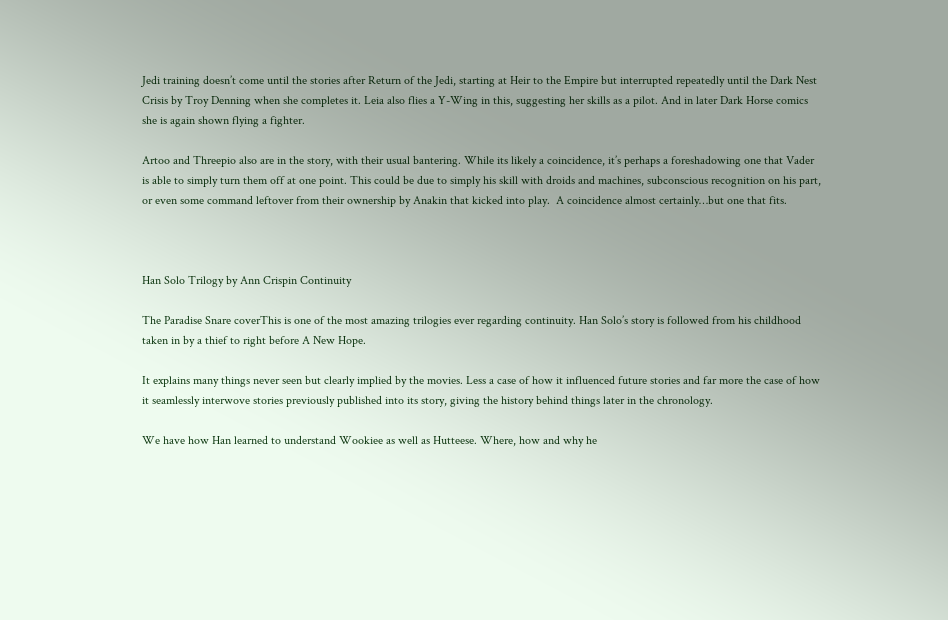Jedi training doesn’t come until the stories after Return of the Jedi, starting at Heir to the Empire but interrupted repeatedly until the Dark Nest Crisis by Troy Denning when she completes it. Leia also flies a Y-Wing in this, suggesting her skills as a pilot. And in later Dark Horse comics she is again shown flying a fighter.

Artoo and Threepio also are in the story, with their usual bantering. While its likely a coincidence, it’s perhaps a foreshadowing one that Vader is able to simply turn them off at one point. This could be due to simply his skill with droids and machines, subconscious recognition on his part, or even some command leftover from their ownership by Anakin that kicked into play.  A coincidence almost certainly…but one that fits.



Han Solo Trilogy by Ann Crispin Continuity

The Paradise Snare coverThis is one of the most amazing trilogies ever regarding continuity. Han Solo’s story is followed from his childhood taken in by a thief to right before A New Hope.

It explains many things never seen but clearly implied by the movies. Less a case of how it influenced future stories and far more the case of how it seamlessly interwove stories previously published into its story, giving the history behind things later in the chronology.

We have how Han learned to understand Wookiee as well as Hutteese. Where, how and why he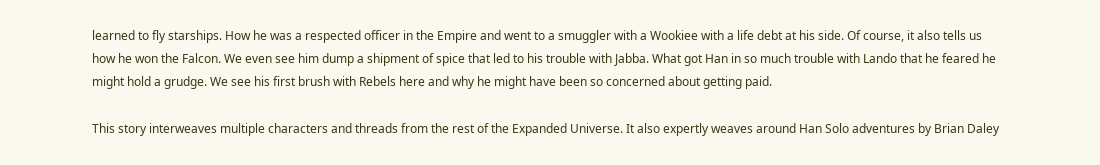learned to fly starships. How he was a respected officer in the Empire and went to a smuggler with a Wookiee with a life debt at his side. Of course, it also tells us how he won the Falcon. We even see him dump a shipment of spice that led to his trouble with Jabba. What got Han in so much trouble with Lando that he feared he might hold a grudge. We see his first brush with Rebels here and why he might have been so concerned about getting paid.

This story interweaves multiple characters and threads from the rest of the Expanded Universe. It also expertly weaves around Han Solo adventures by Brian Daley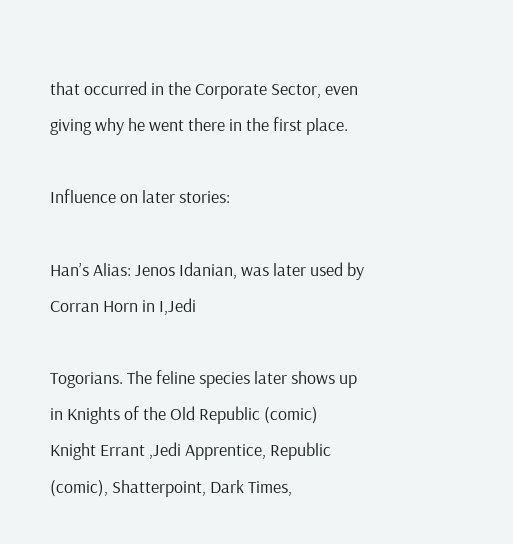that occurred in the Corporate Sector, even giving why he went there in the first place.

Influence on later stories:

Han’s Alias: Jenos Idanian, was later used by Corran Horn in I,Jedi

Togorians. The feline species later shows up in Knights of the Old Republic (comic) Knight Errant ,Jedi Apprentice, Republic (comic), Shatterpoint, Dark Times,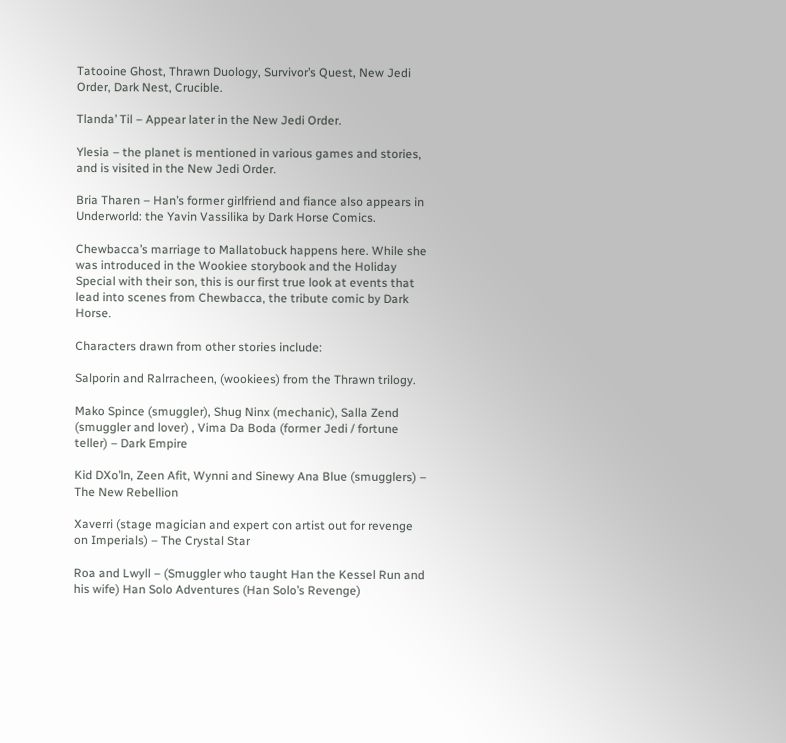Tatooine Ghost, Thrawn Duology, Survivor’s Quest, New Jedi Order, Dark Nest, Crucible.

Tlanda’ Til – Appear later in the New Jedi Order.

Ylesia – the planet is mentioned in various games and stories, and is visited in the New Jedi Order.

Bria Tharen – Han’s former girlfriend and fiance also appears in Underworld: the Yavin Vassilika by Dark Horse Comics.

Chewbacca’s marriage to Mallatobuck happens here. While she was introduced in the Wookiee storybook and the Holiday Special with their son, this is our first true look at events that lead into scenes from Chewbacca, the tribute comic by Dark Horse.

Characters drawn from other stories include:

Salporin and Ralrracheen, (wookiees) from the Thrawn trilogy.

Mako Spince (smuggler), Shug Ninx (mechanic), Salla Zend (smuggler and lover) , Vima Da Boda (former Jedi / fortune teller) – Dark Empire

Kid DXo’ln, Zeen Afit, Wynni and Sinewy Ana Blue (smugglers) – The New Rebellion

Xaverri (stage magician and expert con artist out for revenge on Imperials) – The Crystal Star

Roa and Lwyll – (Smuggler who taught Han the Kessel Run and his wife) Han Solo Adventures (Han Solo’s Revenge)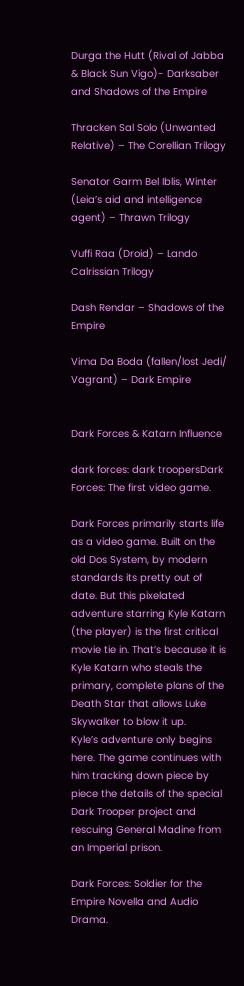Durga the Hutt (Rival of Jabba & Black Sun Vigo)- Darksaber and Shadows of the Empire

Thracken Sal Solo (Unwanted Relative) – The Corellian Trilogy

Senator Garm Bel Iblis, Winter (Leia’s aid and intelligence agent) – Thrawn Trilogy

Vuffi Raa (Droid) – Lando Calrissian Trilogy

Dash Rendar – Shadows of the Empire

Vima Da Boda (fallen/lost Jedi/ Vagrant) – Dark Empire


Dark Forces & Katarn Influence

dark forces: dark troopersDark Forces: The first video game.

Dark Forces primarily starts life as a video game. Built on the old Dos System, by modern standards its pretty out of date. But this pixelated adventure starring Kyle Katarn (the player) is the first critical movie tie in. That’s because it is Kyle Katarn who steals the primary, complete plans of the Death Star that allows Luke Skywalker to blow it up.
Kyle’s adventure only begins here. The game continues with him tracking down piece by piece the details of the special Dark Trooper project and rescuing General Madine from an Imperial prison.

Dark Forces: Soldier for the Empire Novella and Audio Drama.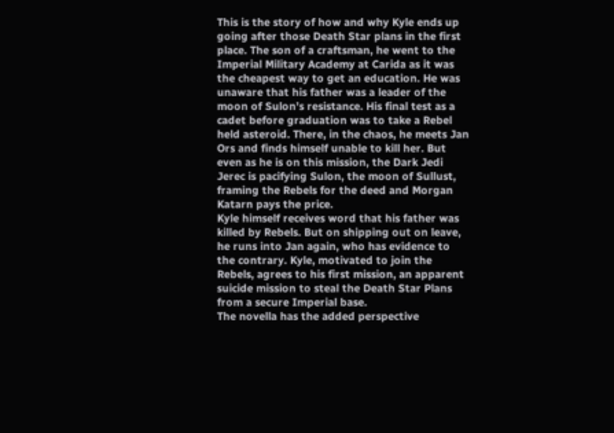This is the story of how and why Kyle ends up going after those Death Star plans in the first place. The son of a craftsman, he went to the Imperial Military Academy at Carida as it was the cheapest way to get an education. He was unaware that his father was a leader of the moon of Sulon’s resistance. His final test as a cadet before graduation was to take a Rebel held asteroid. There, in the chaos, he meets Jan Ors and finds himself unable to kill her. But even as he is on this mission, the Dark Jedi Jerec is pacifying Sulon, the moon of Sullust, framing the Rebels for the deed and Morgan Katarn pays the price.
Kyle himself receives word that his father was killed by Rebels. But on shipping out on leave, he runs into Jan again, who has evidence to the contrary. Kyle, motivated to join the Rebels, agrees to his first mission, an apparent suicide mission to steal the Death Star Plans from a secure Imperial base.
The novella has the added perspective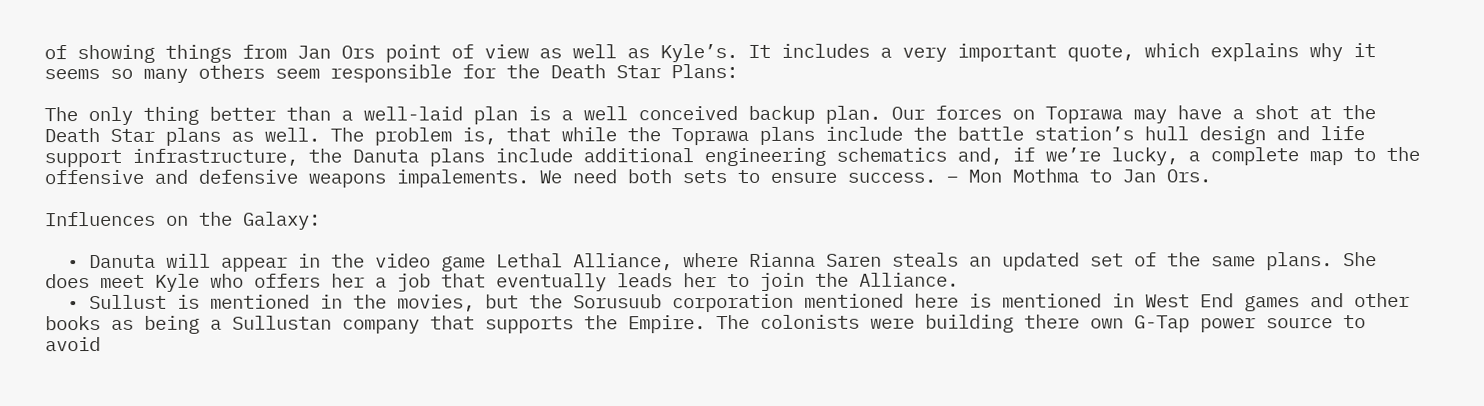of showing things from Jan Ors point of view as well as Kyle’s. It includes a very important quote, which explains why it seems so many others seem responsible for the Death Star Plans:

The only thing better than a well-laid plan is a well conceived backup plan. Our forces on Toprawa may have a shot at the Death Star plans as well. The problem is, that while the Toprawa plans include the battle station’s hull design and life support infrastructure, the Danuta plans include additional engineering schematics and, if we’re lucky, a complete map to the offensive and defensive weapons impalements. We need both sets to ensure success. – Mon Mothma to Jan Ors.

Influences on the Galaxy:

  • Danuta will appear in the video game Lethal Alliance, where Rianna Saren steals an updated set of the same plans. She does meet Kyle who offers her a job that eventually leads her to join the Alliance.
  • Sullust is mentioned in the movies, but the Sorusuub corporation mentioned here is mentioned in West End games and other books as being a Sullustan company that supports the Empire. The colonists were building there own G-Tap power source to avoid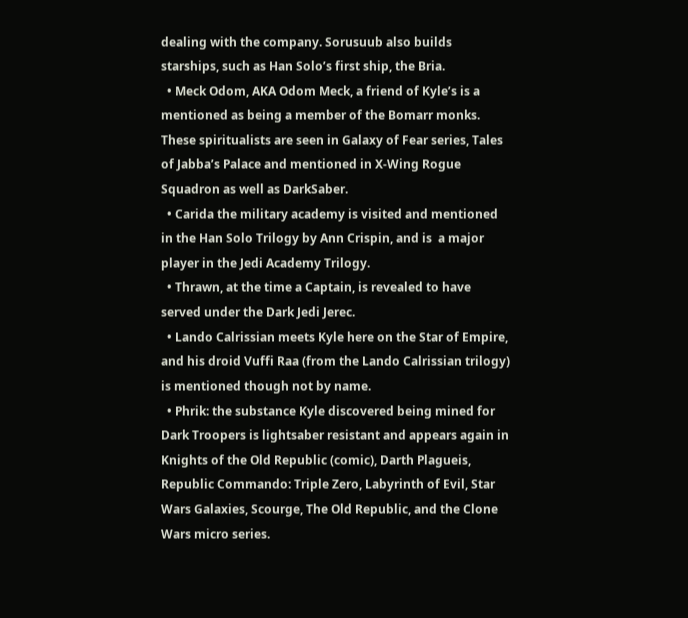dealing with the company. Sorusuub also builds starships, such as Han Solo’s first ship, the Bria.
  • Meck Odom, AKA Odom Meck, a friend of Kyle’s is a mentioned as being a member of the Bomarr monks. These spiritualists are seen in Galaxy of Fear series, Tales of Jabba’s Palace and mentioned in X-Wing Rogue Squadron as well as DarkSaber.
  • Carida the military academy is visited and mentioned in the Han Solo Trilogy by Ann Crispin, and is  a major player in the Jedi Academy Trilogy.
  • Thrawn, at the time a Captain, is revealed to have served under the Dark Jedi Jerec.
  • Lando Calrissian meets Kyle here on the Star of Empire, and his droid Vuffi Raa (from the Lando Calrissian trilogy) is mentioned though not by name.
  • Phrik: the substance Kyle discovered being mined for Dark Troopers is lightsaber resistant and appears again in Knights of the Old Republic (comic), Darth Plagueis, Republic Commando: Triple Zero, Labyrinth of Evil, Star Wars Galaxies, Scourge, The Old Republic, and the Clone Wars micro series.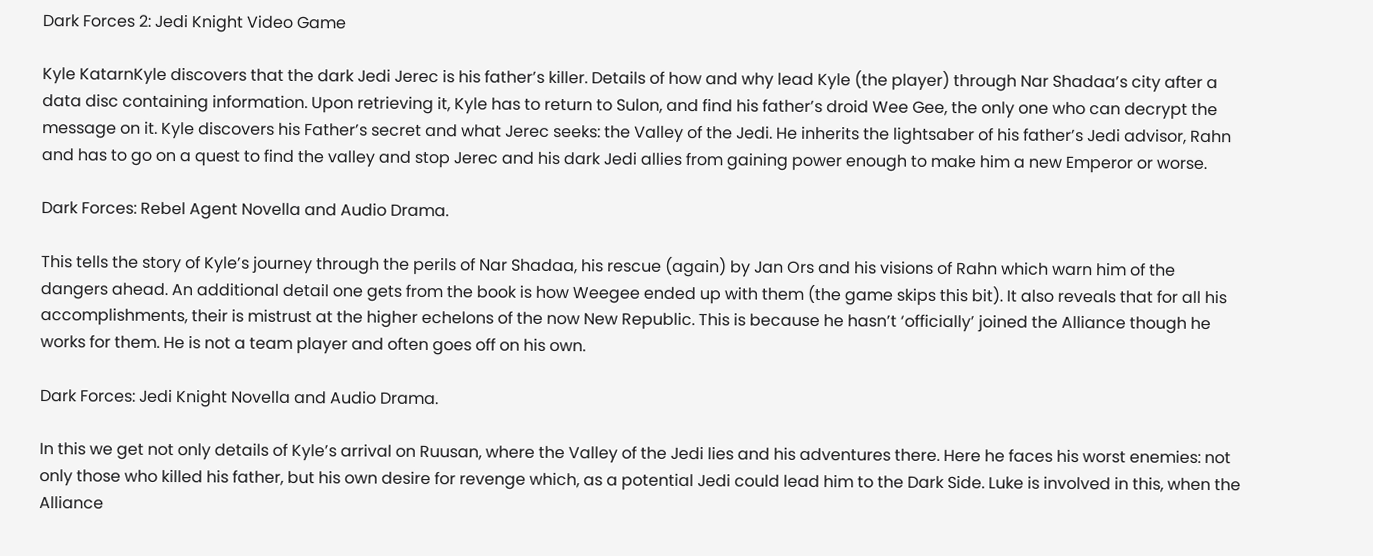Dark Forces 2: Jedi Knight Video Game

Kyle KatarnKyle discovers that the dark Jedi Jerec is his father’s killer. Details of how and why lead Kyle (the player) through Nar Shadaa’s city after a data disc containing information. Upon retrieving it, Kyle has to return to Sulon, and find his father’s droid Wee Gee, the only one who can decrypt the message on it. Kyle discovers his Father’s secret and what Jerec seeks: the Valley of the Jedi. He inherits the lightsaber of his father’s Jedi advisor, Rahn and has to go on a quest to find the valley and stop Jerec and his dark Jedi allies from gaining power enough to make him a new Emperor or worse.

Dark Forces: Rebel Agent Novella and Audio Drama.

This tells the story of Kyle’s journey through the perils of Nar Shadaa, his rescue (again) by Jan Ors and his visions of Rahn which warn him of the dangers ahead. An additional detail one gets from the book is how Weegee ended up with them (the game skips this bit). It also reveals that for all his accomplishments, their is mistrust at the higher echelons of the now New Republic. This is because he hasn’t ‘officially’ joined the Alliance though he works for them. He is not a team player and often goes off on his own.

Dark Forces: Jedi Knight Novella and Audio Drama.

In this we get not only details of Kyle’s arrival on Ruusan, where the Valley of the Jedi lies and his adventures there. Here he faces his worst enemies: not only those who killed his father, but his own desire for revenge which, as a potential Jedi could lead him to the Dark Side. Luke is involved in this, when the Alliance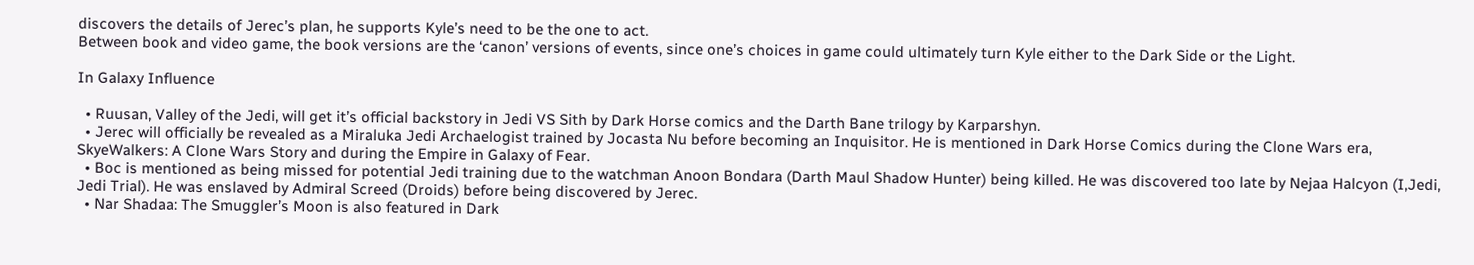discovers the details of Jerec’s plan, he supports Kyle’s need to be the one to act.
Between book and video game, the book versions are the ‘canon’ versions of events, since one’s choices in game could ultimately turn Kyle either to the Dark Side or the Light.

In Galaxy Influence

  • Ruusan, Valley of the Jedi, will get it’s official backstory in Jedi VS Sith by Dark Horse comics and the Darth Bane trilogy by Karparshyn.
  • Jerec will officially be revealed as a Miraluka Jedi Archaelogist trained by Jocasta Nu before becoming an Inquisitor. He is mentioned in Dark Horse Comics during the Clone Wars era, SkyeWalkers: A Clone Wars Story and during the Empire in Galaxy of Fear.
  • Boc is mentioned as being missed for potential Jedi training due to the watchman Anoon Bondara (Darth Maul Shadow Hunter) being killed. He was discovered too late by Nejaa Halcyon (I,Jedi, Jedi Trial). He was enslaved by Admiral Screed (Droids) before being discovered by Jerec.
  • Nar Shadaa: The Smuggler’s Moon is also featured in Dark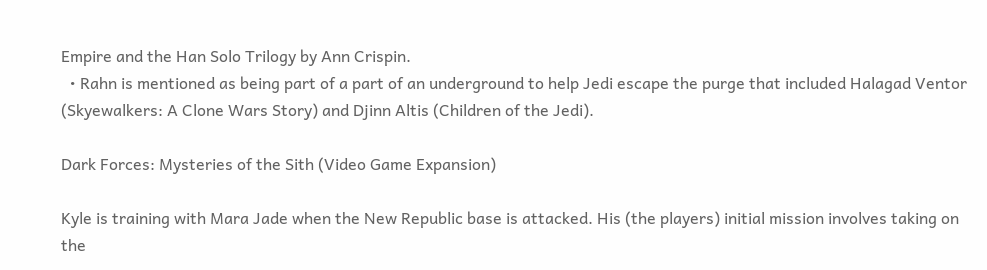Empire and the Han Solo Trilogy by Ann Crispin.
  • Rahn is mentioned as being part of a part of an underground to help Jedi escape the purge that included Halagad Ventor (Skyewalkers: A Clone Wars Story) and Djinn Altis (Children of the Jedi).

Dark Forces: Mysteries of the Sith (Video Game Expansion)

Kyle is training with Mara Jade when the New Republic base is attacked. His (the players) initial mission involves taking on the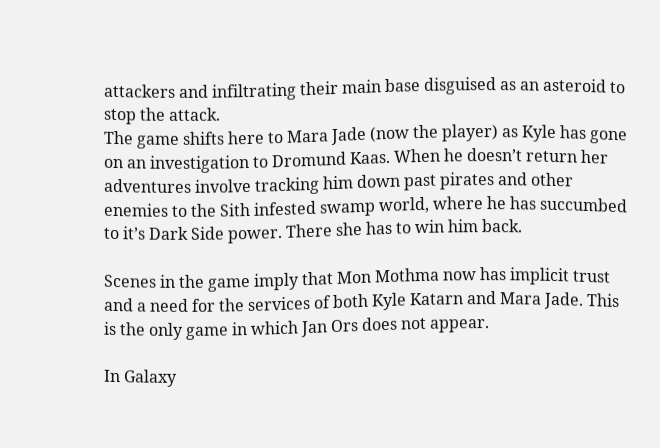attackers and infiltrating their main base disguised as an asteroid to stop the attack.
The game shifts here to Mara Jade (now the player) as Kyle has gone on an investigation to Dromund Kaas. When he doesn’t return her adventures involve tracking him down past pirates and other enemies to the Sith infested swamp world, where he has succumbed to it’s Dark Side power. There she has to win him back.

Scenes in the game imply that Mon Mothma now has implicit trust and a need for the services of both Kyle Katarn and Mara Jade. This is the only game in which Jan Ors does not appear.

In Galaxy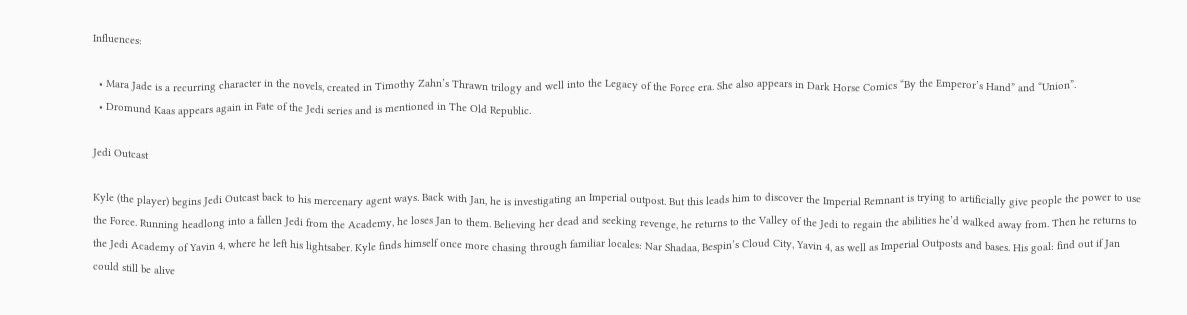Influences:

  • Mara Jade is a recurring character in the novels, created in Timothy Zahn’s Thrawn trilogy and well into the Legacy of the Force era. She also appears in Dark Horse Comics “By the Emperor’s Hand” and “Union”.
  • Dromund Kaas appears again in Fate of the Jedi series and is mentioned in The Old Republic.

Jedi Outcast

Kyle (the player) begins Jedi Outcast back to his mercenary agent ways. Back with Jan, he is investigating an Imperial outpost. But this leads him to discover the Imperial Remnant is trying to artificially give people the power to use the Force. Running headlong into a fallen Jedi from the Academy, he loses Jan to them. Believing her dead and seeking revenge, he returns to the Valley of the Jedi to regain the abilities he’d walked away from. Then he returns to the Jedi Academy of Yavin 4, where he left his lightsaber. Kyle finds himself once more chasing through familiar locales: Nar Shadaa, Bespin’s Cloud City, Yavin 4, as well as Imperial Outposts and bases. His goal: find out if Jan could still be alive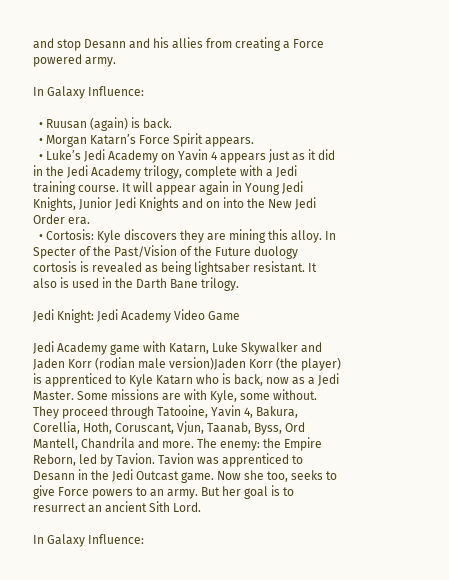and stop Desann and his allies from creating a Force powered army.

In Galaxy Influence:

  • Ruusan (again) is back.
  • Morgan Katarn’s Force Spirit appears.
  • Luke’s Jedi Academy on Yavin 4 appears just as it did in the Jedi Academy trilogy, complete with a Jedi training course. It will appear again in Young Jedi Knights, Junior Jedi Knights and on into the New Jedi Order era.
  • Cortosis: Kyle discovers they are mining this alloy. In Specter of the Past/Vision of the Future duology cortosis is revealed as being lightsaber resistant. It also is used in the Darth Bane trilogy.

Jedi Knight: Jedi Academy Video Game

Jedi Academy game with Katarn, Luke Skywalker and Jaden Korr (rodian male version)Jaden Korr (the player) is apprenticed to Kyle Katarn who is back, now as a Jedi Master. Some missions are with Kyle, some without. They proceed through Tatooine, Yavin 4, Bakura, Corellia, Hoth, Coruscant, Vjun, Taanab, Byss, Ord Mantell, Chandrila and more. The enemy: the Empire Reborn, led by Tavion. Tavion was apprenticed to Desann in the Jedi Outcast game. Now she too, seeks to give Force powers to an army. But her goal is to resurrect an ancient Sith Lord.

In Galaxy Influence: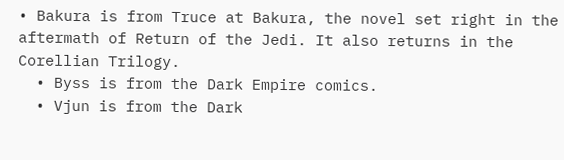• Bakura is from Truce at Bakura, the novel set right in the aftermath of Return of the Jedi. It also returns in the Corellian Trilogy.
  • Byss is from the Dark Empire comics.
  • Vjun is from the Dark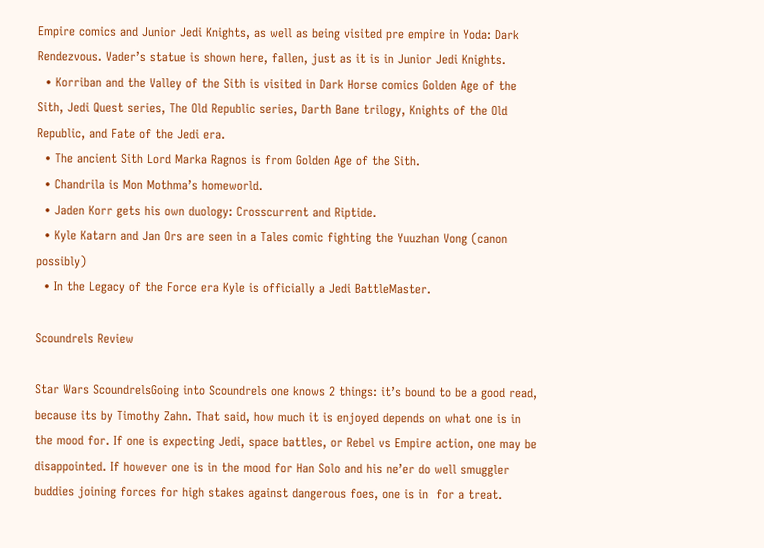Empire comics and Junior Jedi Knights, as well as being visited pre empire in Yoda: Dark Rendezvous. Vader’s statue is shown here, fallen, just as it is in Junior Jedi Knights.
  • Korriban and the Valley of the Sith is visited in Dark Horse comics Golden Age of the Sith, Jedi Quest series, The Old Republic series, Darth Bane trilogy, Knights of the Old Republic, and Fate of the Jedi era.
  • The ancient Sith Lord Marka Ragnos is from Golden Age of the Sith.
  • Chandrila is Mon Mothma’s homeworld.
  • Jaden Korr gets his own duology: Crosscurrent and Riptide.
  • Kyle Katarn and Jan Ors are seen in a Tales comic fighting the Yuuzhan Vong (canon possibly)
  • In the Legacy of the Force era Kyle is officially a Jedi BattleMaster.

Scoundrels Review

Star Wars ScoundrelsGoing into Scoundrels one knows 2 things: it’s bound to be a good read, because its by Timothy Zahn. That said, how much it is enjoyed depends on what one is in the mood for. If one is expecting Jedi, space battles, or Rebel vs Empire action, one may be disappointed. If however one is in the mood for Han Solo and his ne’er do well smuggler buddies joining forces for high stakes against dangerous foes, one is in  for a treat.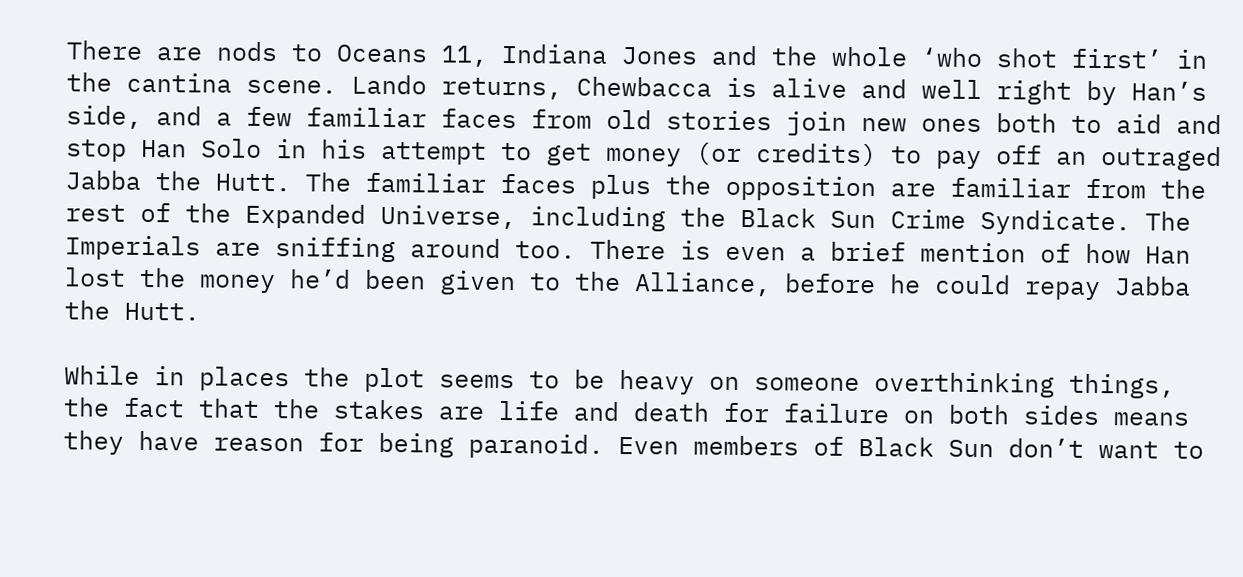There are nods to Oceans 11, Indiana Jones and the whole ‘who shot first’ in the cantina scene. Lando returns, Chewbacca is alive and well right by Han’s side, and a few familiar faces from old stories join new ones both to aid and stop Han Solo in his attempt to get money (or credits) to pay off an outraged Jabba the Hutt. The familiar faces plus the opposition are familiar from the rest of the Expanded Universe, including the Black Sun Crime Syndicate. The Imperials are sniffing around too. There is even a brief mention of how Han lost the money he’d been given to the Alliance, before he could repay Jabba the Hutt.

While in places the plot seems to be heavy on someone overthinking things, the fact that the stakes are life and death for failure on both sides means they have reason for being paranoid. Even members of Black Sun don’t want to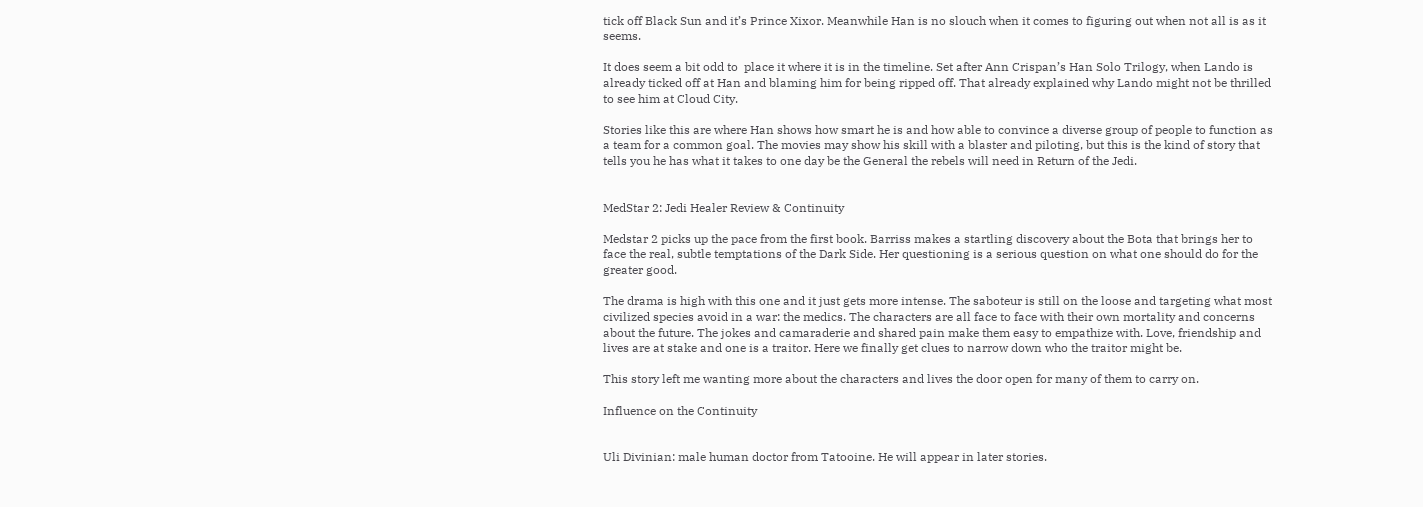tick off Black Sun and it’s Prince Xixor. Meanwhile Han is no slouch when it comes to figuring out when not all is as it seems.

It does seem a bit odd to  place it where it is in the timeline. Set after Ann Crispan’s Han Solo Trilogy, when Lando is already ticked off at Han and blaming him for being ripped off. That already explained why Lando might not be thrilled to see him at Cloud City.

Stories like this are where Han shows how smart he is and how able to convince a diverse group of people to function as a team for a common goal. The movies may show his skill with a blaster and piloting, but this is the kind of story that tells you he has what it takes to one day be the General the rebels will need in Return of the Jedi.


MedStar 2: Jedi Healer Review & Continuity

Medstar 2 picks up the pace from the first book. Barriss makes a startling discovery about the Bota that brings her to face the real, subtle temptations of the Dark Side. Her questioning is a serious question on what one should do for the greater good.

The drama is high with this one and it just gets more intense. The saboteur is still on the loose and targeting what most civilized species avoid in a war: the medics. The characters are all face to face with their own mortality and concerns about the future. The jokes and camaraderie and shared pain make them easy to empathize with. Love, friendship and lives are at stake and one is a traitor. Here we finally get clues to narrow down who the traitor might be.

This story left me wanting more about the characters and lives the door open for many of them to carry on.

Influence on the Continuity


Uli Divinian: male human doctor from Tatooine. He will appear in later stories.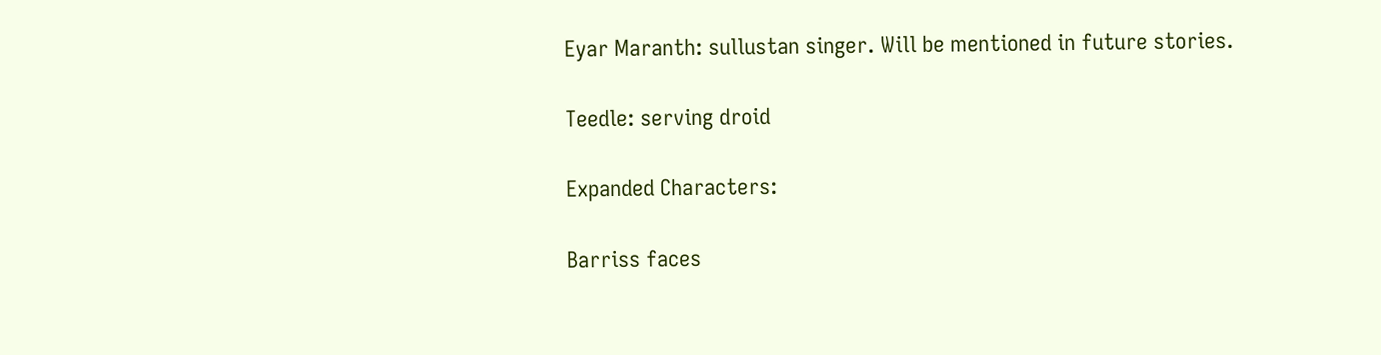Eyar Maranth: sullustan singer. Will be mentioned in future stories.

Teedle: serving droid

Expanded Characters:

Barriss faces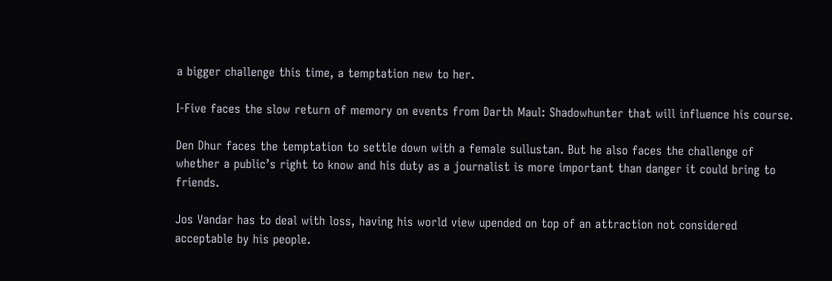a bigger challenge this time, a temptation new to her.

I-Five faces the slow return of memory on events from Darth Maul: Shadowhunter that will influence his course.

Den Dhur faces the temptation to settle down with a female sullustan. But he also faces the challenge of whether a public’s right to know and his duty as a journalist is more important than danger it could bring to friends.

Jos Vandar has to deal with loss, having his world view upended on top of an attraction not considered acceptable by his people.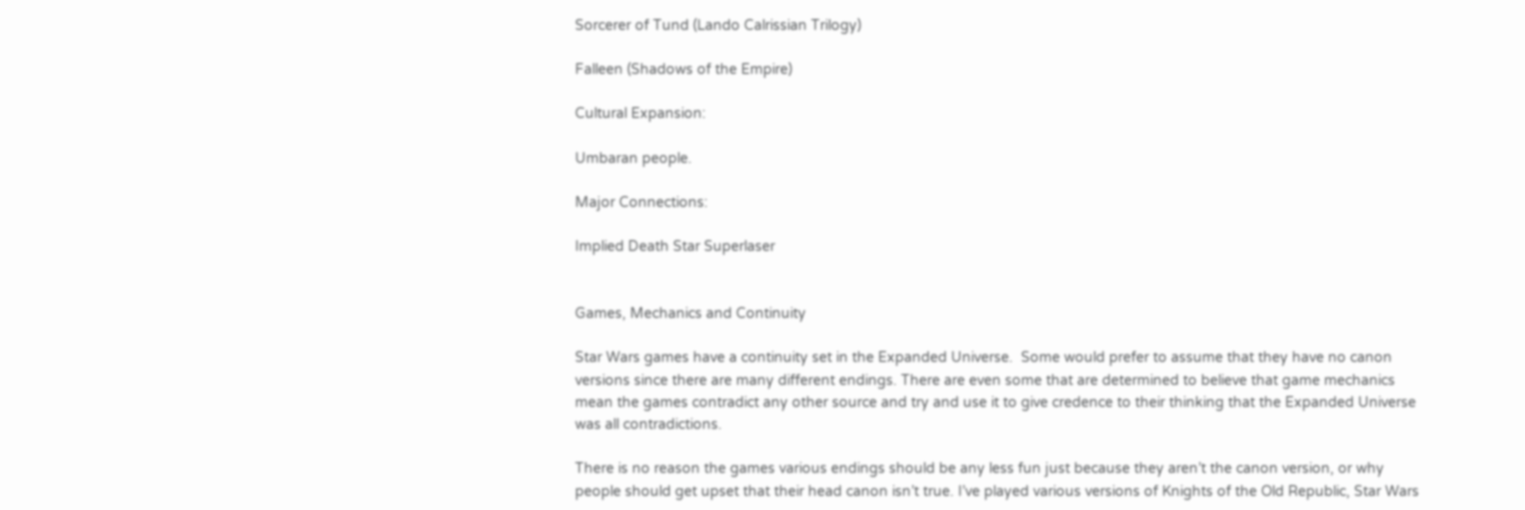Sorcerer of Tund (Lando Calrissian Trilogy)

Falleen (Shadows of the Empire)

Cultural Expansion:

Umbaran people.

Major Connections:

Implied Death Star Superlaser


Games, Mechanics and Continuity

Star Wars games have a continuity set in the Expanded Universe.  Some would prefer to assume that they have no canon versions since there are many different endings. There are even some that are determined to believe that game mechanics mean the games contradict any other source and try and use it to give credence to their thinking that the Expanded Universe was all contradictions.

There is no reason the games various endings should be any less fun just because they aren’t the canon version, or why people should get upset that their head canon isn’t true. I’ve played various versions of Knights of the Old Republic, Star Wars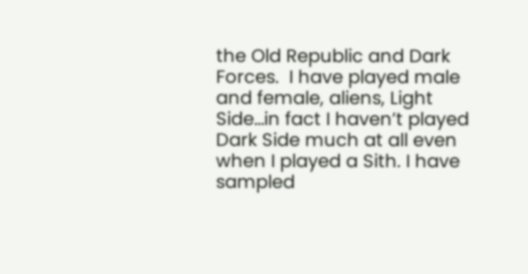the Old Republic and Dark Forces.  I have played male and female, aliens, Light Side…in fact I haven’t played Dark Side much at all even when I played a Sith. I have sampled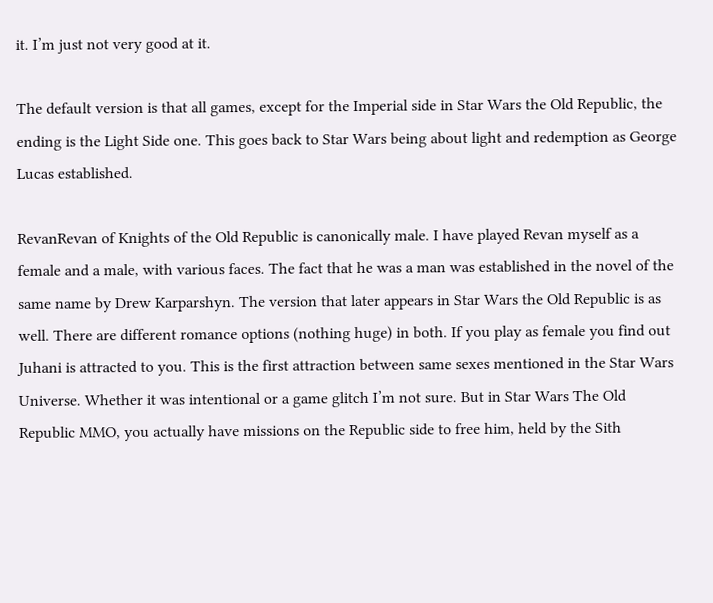it. I’m just not very good at it.

The default version is that all games, except for the Imperial side in Star Wars the Old Republic, the ending is the Light Side one. This goes back to Star Wars being about light and redemption as George Lucas established.

RevanRevan of Knights of the Old Republic is canonically male. I have played Revan myself as a female and a male, with various faces. The fact that he was a man was established in the novel of the same name by Drew Karparshyn. The version that later appears in Star Wars the Old Republic is as well. There are different romance options (nothing huge) in both. If you play as female you find out Juhani is attracted to you. This is the first attraction between same sexes mentioned in the Star Wars Universe. Whether it was intentional or a game glitch I’m not sure. But in Star Wars The Old Republic MMO, you actually have missions on the Republic side to free him, held by the Sith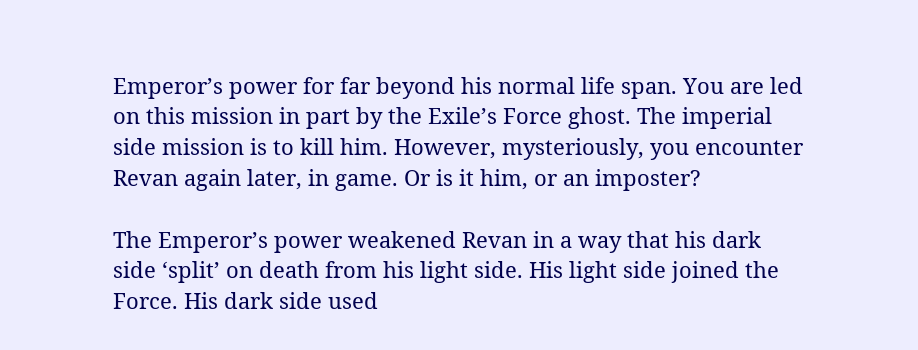Emperor’s power for far beyond his normal life span. You are led on this mission in part by the Exile’s Force ghost. The imperial side mission is to kill him. However, mysteriously, you encounter Revan again later, in game. Or is it him, or an imposter?

The Emperor’s power weakened Revan in a way that his dark side ‘split’ on death from his light side. His light side joined the Force. His dark side used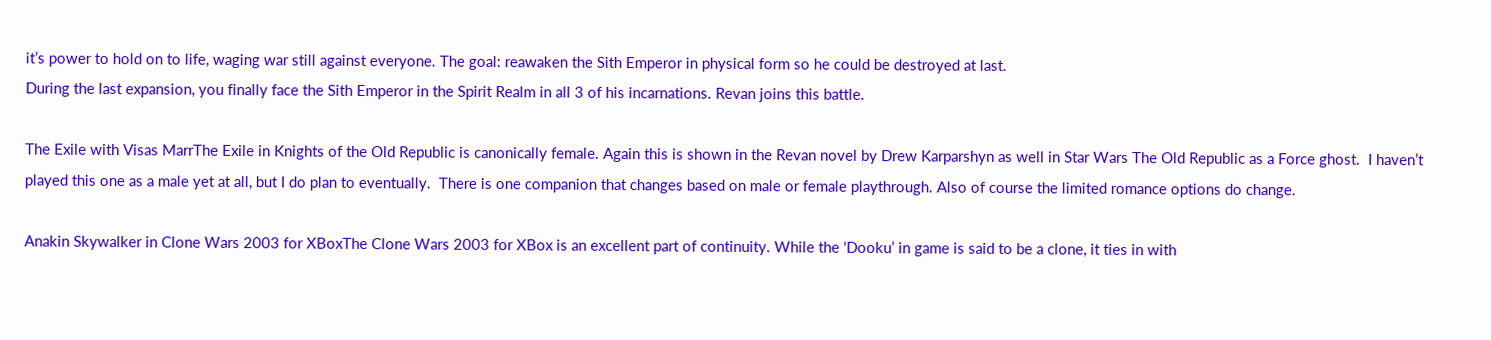it’s power to hold on to life, waging war still against everyone. The goal: reawaken the Sith Emperor in physical form so he could be destroyed at last.
During the last expansion, you finally face the Sith Emperor in the Spirit Realm in all 3 of his incarnations. Revan joins this battle.

The Exile with Visas MarrThe Exile in Knights of the Old Republic is canonically female. Again this is shown in the Revan novel by Drew Karparshyn as well in Star Wars The Old Republic as a Force ghost.  I haven’t played this one as a male yet at all, but I do plan to eventually.  There is one companion that changes based on male or female playthrough. Also of course the limited romance options do change.

Anakin Skywalker in Clone Wars 2003 for XBoxThe Clone Wars 2003 for XBox is an excellent part of continuity. While the ‘Dooku’ in game is said to be a clone, it ties in with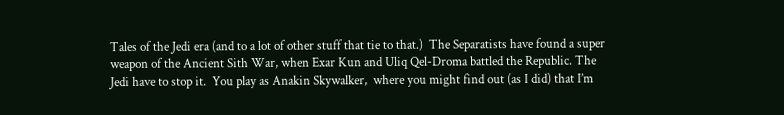Tales of the Jedi era (and to a lot of other stuff that tie to that.)  The Separatists have found a super weapon of the Ancient Sith War, when Exar Kun and Uliq Qel-Droma battled the Republic. The Jedi have to stop it.  You play as Anakin Skywalker,  where you might find out (as I did) that I’m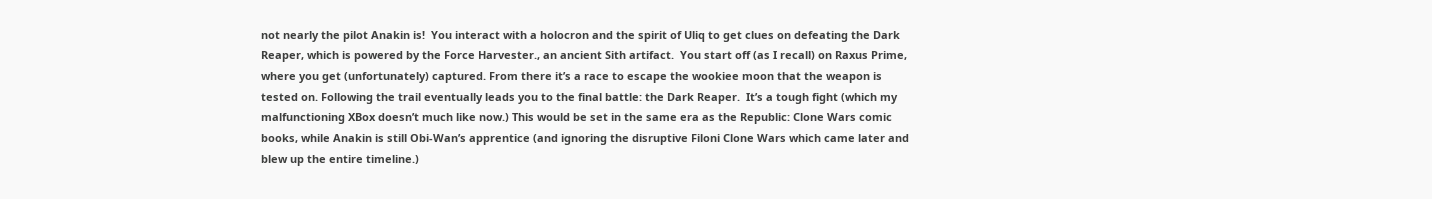not nearly the pilot Anakin is!  You interact with a holocron and the spirit of Uliq to get clues on defeating the Dark Reaper, which is powered by the Force Harvester., an ancient Sith artifact.  You start off (as I recall) on Raxus Prime, where you get (unfortunately) captured. From there it’s a race to escape the wookiee moon that the weapon is tested on. Following the trail eventually leads you to the final battle: the Dark Reaper.  It’s a tough fight (which my malfunctioning XBox doesn’t much like now.) This would be set in the same era as the Republic: Clone Wars comic books, while Anakin is still Obi-Wan’s apprentice (and ignoring the disruptive Filoni Clone Wars which came later and blew up the entire timeline.)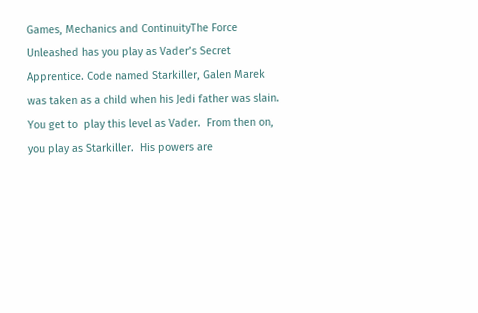Games, Mechanics and ContinuityThe Force Unleashed has you play as Vader’s Secret Apprentice. Code named Starkiller, Galen Marek was taken as a child when his Jedi father was slain.  You get to  play this level as Vader.  From then on, you play as Starkiller.  His powers are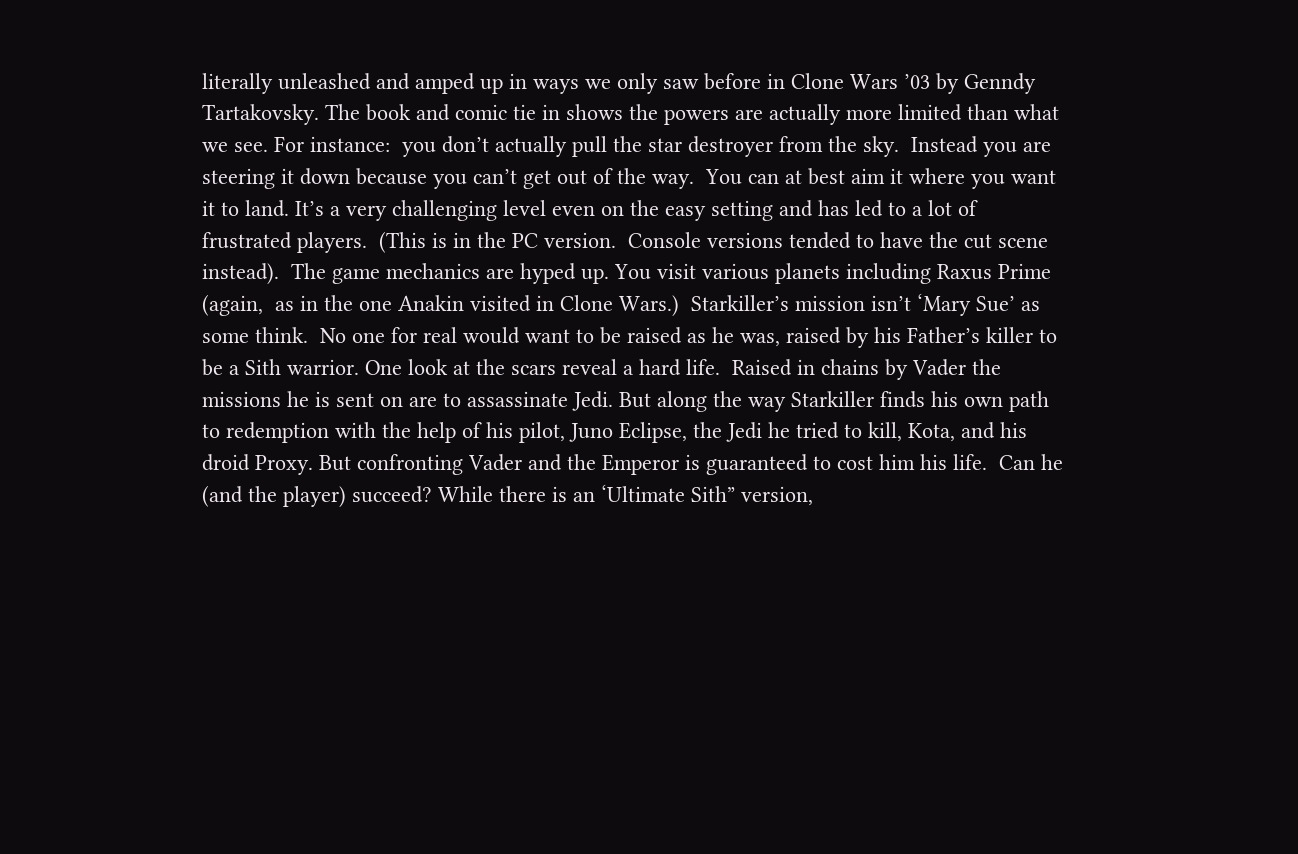literally unleashed and amped up in ways we only saw before in Clone Wars ’03 by Genndy Tartakovsky. The book and comic tie in shows the powers are actually more limited than what we see. For instance:  you don’t actually pull the star destroyer from the sky.  Instead you are steering it down because you can’t get out of the way.  You can at best aim it where you want it to land. It’s a very challenging level even on the easy setting and has led to a lot of frustrated players.  (This is in the PC version.  Console versions tended to have the cut scene instead).  The game mechanics are hyped up. You visit various planets including Raxus Prime (again,  as in the one Anakin visited in Clone Wars.)  Starkiller’s mission isn’t ‘Mary Sue’ as some think.  No one for real would want to be raised as he was, raised by his Father’s killer to be a Sith warrior. One look at the scars reveal a hard life.  Raised in chains by Vader the missions he is sent on are to assassinate Jedi. But along the way Starkiller finds his own path to redemption with the help of his pilot, Juno Eclipse, the Jedi he tried to kill, Kota, and his droid Proxy. But confronting Vader and the Emperor is guaranteed to cost him his life.  Can he (and the player) succeed? While there is an ‘Ultimate Sith” version,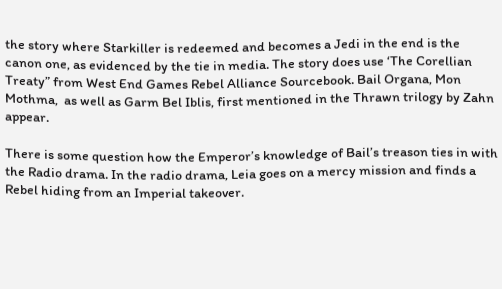the story where Starkiller is redeemed and becomes a Jedi in the end is the canon one, as evidenced by the tie in media. The story does use ‘The Corellian Treaty” from West End Games Rebel Alliance Sourcebook. Bail Organa, Mon Mothma,  as well as Garm Bel Iblis, first mentioned in the Thrawn trilogy by Zahn appear.

There is some question how the Emperor’s knowledge of Bail’s treason ties in with the Radio drama. In the radio drama, Leia goes on a mercy mission and finds a Rebel hiding from an Imperial takeover.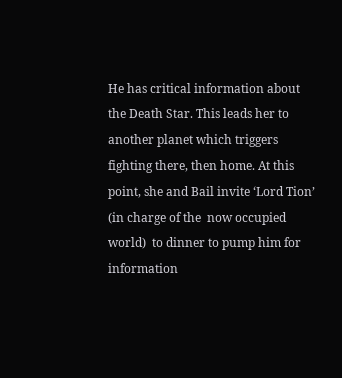He has critical information about the Death Star. This leads her to another planet which triggers fighting there, then home. At this point, she and Bail invite ‘Lord Tion’ (in charge of the  now occupied world)  to dinner to pump him for information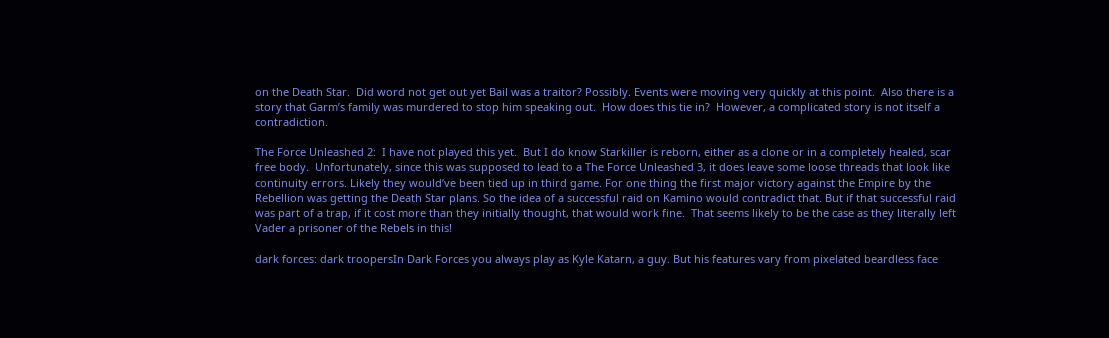on the Death Star.  Did word not get out yet Bail was a traitor? Possibly. Events were moving very quickly at this point.  Also there is a story that Garm’s family was murdered to stop him speaking out.  How does this tie in?  However, a complicated story is not itself a contradiction.

The Force Unleashed 2:  I have not played this yet.  But I do know Starkiller is reborn, either as a clone or in a completely healed, scar free body.  Unfortunately, since this was supposed to lead to a The Force Unleashed 3, it does leave some loose threads that look like continuity errors. Likely they would’ve been tied up in third game. For one thing the first major victory against the Empire by the Rebellion was getting the Death Star plans. So the idea of a successful raid on Kamino would contradict that. But if that successful raid was part of a trap, if it cost more than they initially thought, that would work fine.  That seems likely to be the case as they literally left Vader a prisoner of the Rebels in this!

dark forces: dark troopersIn Dark Forces you always play as Kyle Katarn, a guy. But his features vary from pixelated beardless face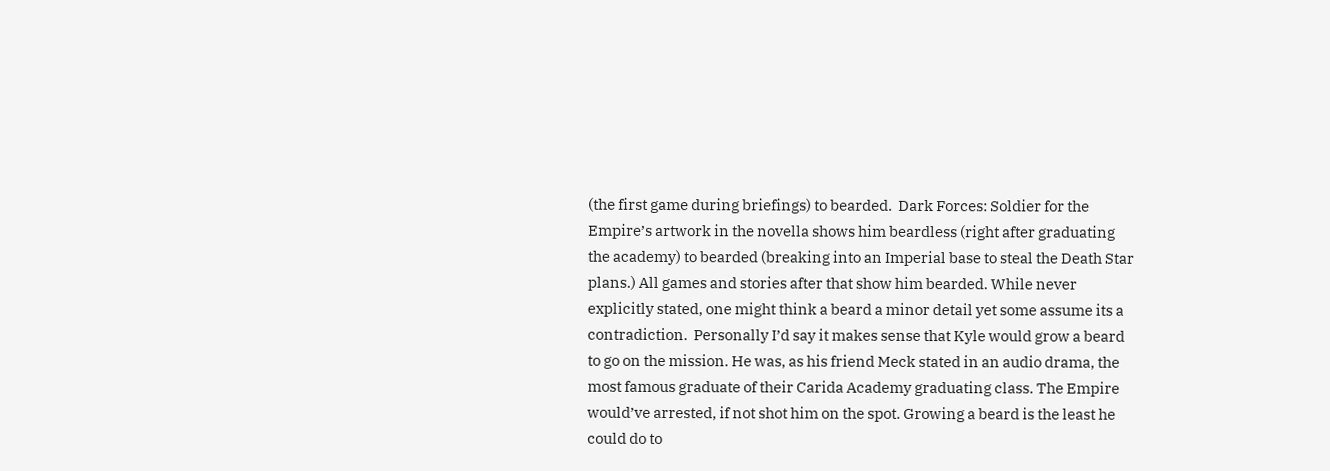(the first game during briefings) to bearded.  Dark Forces: Soldier for the Empire’s artwork in the novella shows him beardless (right after graduating the academy) to bearded (breaking into an Imperial base to steal the Death Star plans.) All games and stories after that show him bearded. While never explicitly stated, one might think a beard a minor detail yet some assume its a contradiction.  Personally I’d say it makes sense that Kyle would grow a beard to go on the mission. He was, as his friend Meck stated in an audio drama, the most famous graduate of their Carida Academy graduating class. The Empire would’ve arrested, if not shot him on the spot. Growing a beard is the least he could do to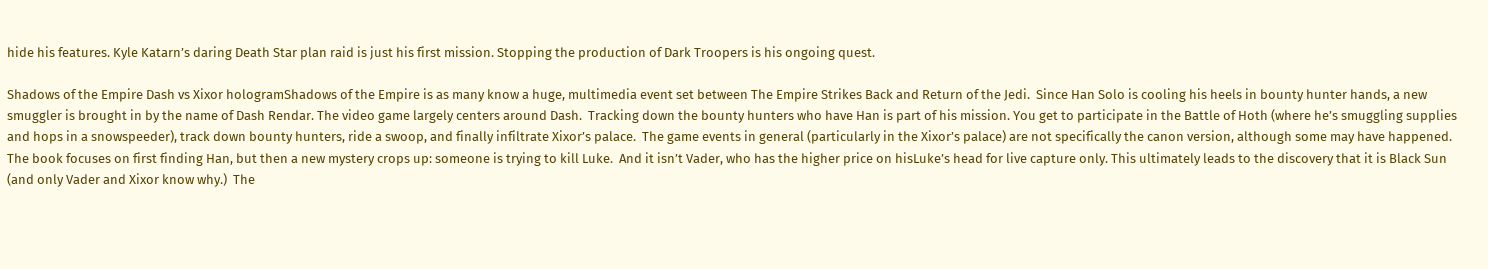hide his features. Kyle Katarn’s daring Death Star plan raid is just his first mission. Stopping the production of Dark Troopers is his ongoing quest.

Shadows of the Empire Dash vs Xixor hologramShadows of the Empire is as many know a huge, multimedia event set between The Empire Strikes Back and Return of the Jedi.  Since Han Solo is cooling his heels in bounty hunter hands, a new smuggler is brought in by the name of Dash Rendar. The video game largely centers around Dash.  Tracking down the bounty hunters who have Han is part of his mission. You get to participate in the Battle of Hoth (where he’s smuggling supplies and hops in a snowspeeder), track down bounty hunters, ride a swoop, and finally infiltrate Xixor’s palace.  The game events in general (particularly in the Xixor’s palace) are not specifically the canon version, although some may have happened.  The book focuses on first finding Han, but then a new mystery crops up: someone is trying to kill Luke.  And it isn’t Vader, who has the higher price on hisLuke’s head for live capture only. This ultimately leads to the discovery that it is Black Sun (and only Vader and Xixor know why.)  The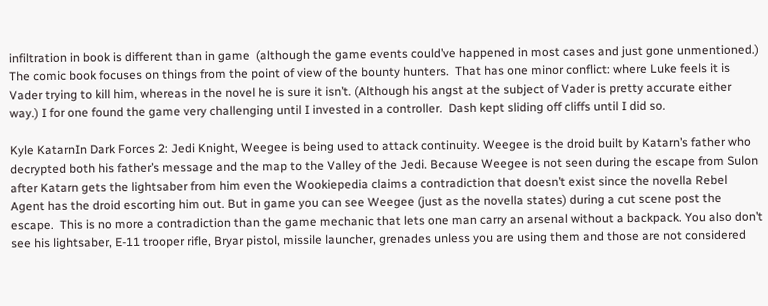infiltration in book is different than in game  (although the game events could’ve happened in most cases and just gone unmentioned.)   The comic book focuses on things from the point of view of the bounty hunters.  That has one minor conflict: where Luke feels it is Vader trying to kill him, whereas in the novel he is sure it isn’t. (Although his angst at the subject of Vader is pretty accurate either way.) I for one found the game very challenging until I invested in a controller.  Dash kept sliding off cliffs until I did so.

Kyle KatarnIn Dark Forces 2: Jedi Knight, Weegee is being used to attack continuity. Weegee is the droid built by Katarn’s father who decrypted both his father’s message and the map to the Valley of the Jedi. Because Weegee is not seen during the escape from Sulon after Katarn gets the lightsaber from him even the Wookiepedia claims a contradiction that doesn’t exist since the novella Rebel Agent has the droid escorting him out. But in game you can see Weegee (just as the novella states) during a cut scene post the escape.  This is no more a contradiction than the game mechanic that lets one man carry an arsenal without a backpack. You also don’t see his lightsaber, E-11 trooper rifle, Bryar pistol, missile launcher, grenades unless you are using them and those are not considered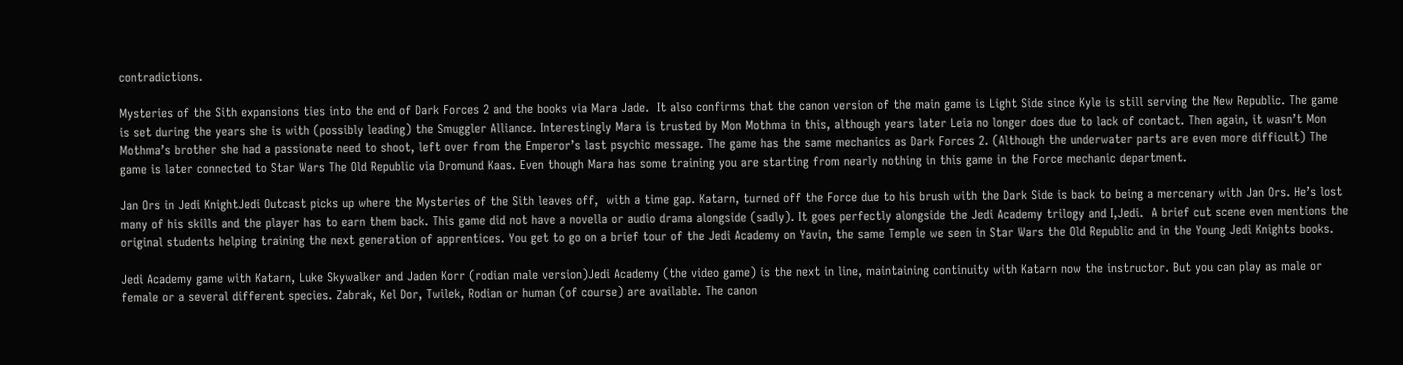contradictions.

Mysteries of the Sith expansions ties into the end of Dark Forces 2 and the books via Mara Jade.  It also confirms that the canon version of the main game is Light Side since Kyle is still serving the New Republic. The game is set during the years she is with (possibly leading) the Smuggler Alliance. Interestingly Mara is trusted by Mon Mothma in this, although years later Leia no longer does due to lack of contact. Then again, it wasn’t Mon Mothma’s brother she had a passionate need to shoot, left over from the Emperor’s last psychic message. The game has the same mechanics as Dark Forces 2. (Although the underwater parts are even more difficult) The game is later connected to Star Wars The Old Republic via Dromund Kaas. Even though Mara has some training you are starting from nearly nothing in this game in the Force mechanic department.

Jan Ors in Jedi KnightJedi Outcast picks up where the Mysteries of the Sith leaves off,  with a time gap. Katarn, turned off the Force due to his brush with the Dark Side is back to being a mercenary with Jan Ors. He’s lost many of his skills and the player has to earn them back. This game did not have a novella or audio drama alongside (sadly). It goes perfectly alongside the Jedi Academy trilogy and I,Jedi.  A brief cut scene even mentions the original students helping training the next generation of apprentices. You get to go on a brief tour of the Jedi Academy on Yavin, the same Temple we seen in Star Wars the Old Republic and in the Young Jedi Knights books.

Jedi Academy game with Katarn, Luke Skywalker and Jaden Korr (rodian male version)Jedi Academy (the video game) is the next in line, maintaining continuity with Katarn now the instructor. But you can play as male or female or a several different species. Zabrak, Kel Dor, Twilek, Rodian or human (of course) are available. The canon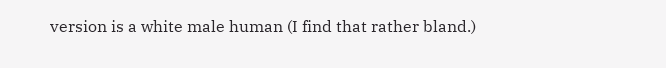version is a white male human (I find that rather bland.)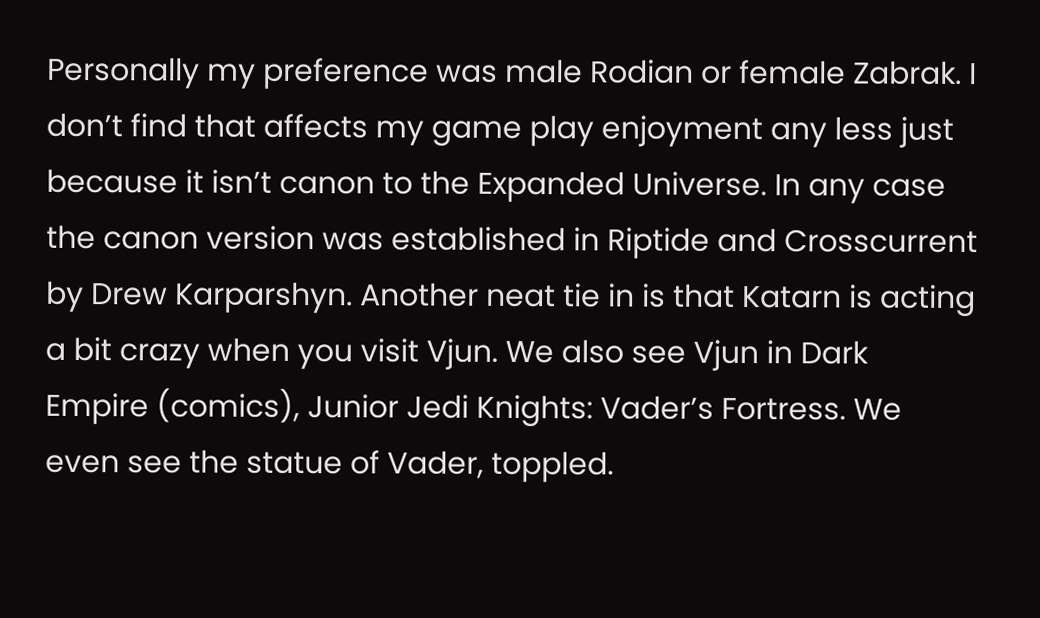Personally my preference was male Rodian or female Zabrak. I don’t find that affects my game play enjoyment any less just because it isn’t canon to the Expanded Universe. In any case the canon version was established in Riptide and Crosscurrent by Drew Karparshyn. Another neat tie in is that Katarn is acting a bit crazy when you visit Vjun. We also see Vjun in Dark Empire (comics), Junior Jedi Knights: Vader’s Fortress. We even see the statue of Vader, toppled.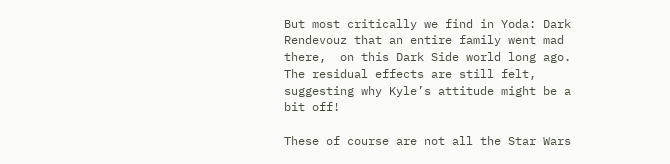But most critically we find in Yoda: Dark Rendevouz that an entire family went mad there,  on this Dark Side world long ago. The residual effects are still felt, suggesting why Kyle’s attitude might be a bit off!

These of course are not all the Star Wars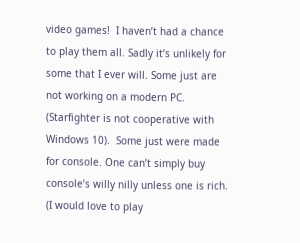video games!  I haven’t had a chance to play them all. Sadly it’s unlikely for some that I ever will. Some just are not working on a modern PC.  (Starfighter is not cooperative with Windows 10).  Some just were made for console. One can’t simply buy console’s willy nilly unless one is rich.  (I would love to play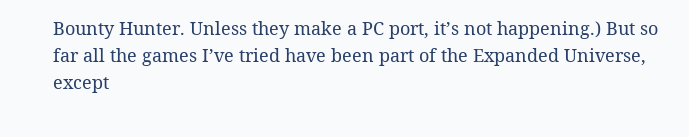Bounty Hunter. Unless they make a PC port, it’s not happening.) But so far all the games I’ve tried have been part of the Expanded Universe, except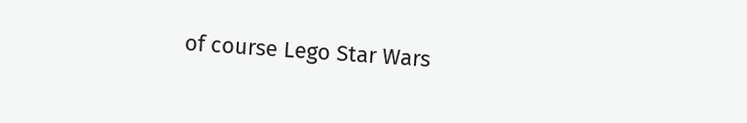of course Lego Star Wars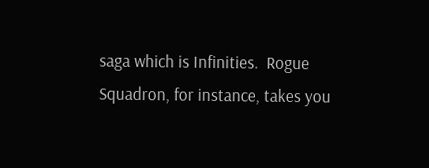saga which is Infinities.  Rogue Squadron, for instance, takes you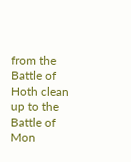from the Battle of Hoth clean up to the Battle of Mon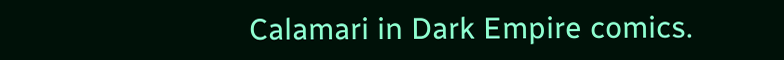Calamari in Dark Empire comics.